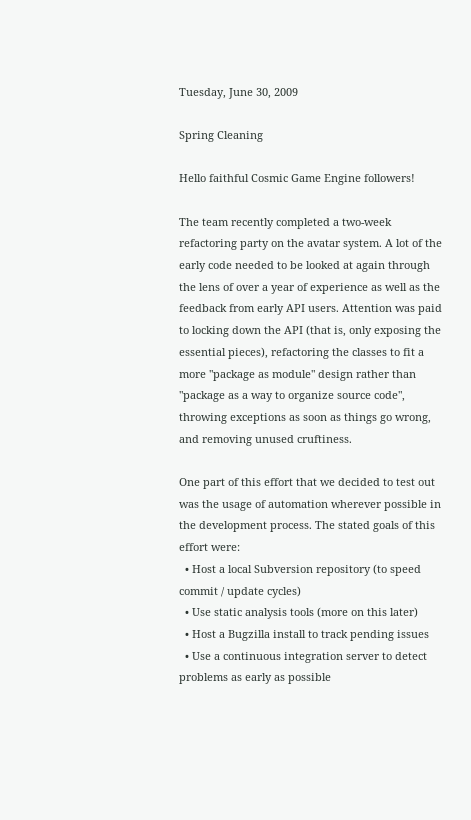Tuesday, June 30, 2009

Spring Cleaning

Hello faithful Cosmic Game Engine followers!

The team recently completed a two-week refactoring party on the avatar system. A lot of the early code needed to be looked at again through the lens of over a year of experience as well as the feedback from early API users. Attention was paid to locking down the API (that is, only exposing the essential pieces), refactoring the classes to fit a more "package as module" design rather than "package as a way to organize source code", throwing exceptions as soon as things go wrong, and removing unused cruftiness.

One part of this effort that we decided to test out was the usage of automation wherever possible in the development process. The stated goals of this effort were:
  • Host a local Subversion repository (to speed commit / update cycles)
  • Use static analysis tools (more on this later)
  • Host a Bugzilla install to track pending issues
  • Use a continuous integration server to detect problems as early as possible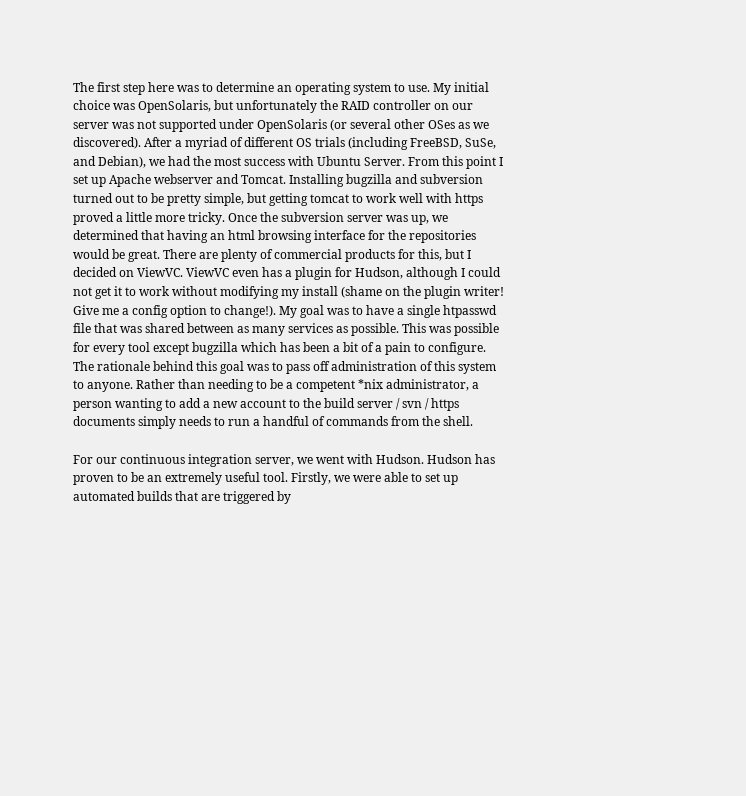The first step here was to determine an operating system to use. My initial choice was OpenSolaris, but unfortunately the RAID controller on our server was not supported under OpenSolaris (or several other OSes as we discovered). After a myriad of different OS trials (including FreeBSD, SuSe, and Debian), we had the most success with Ubuntu Server. From this point I set up Apache webserver and Tomcat. Installing bugzilla and subversion turned out to be pretty simple, but getting tomcat to work well with https proved a little more tricky. Once the subversion server was up, we determined that having an html browsing interface for the repositories would be great. There are plenty of commercial products for this, but I decided on ViewVC. ViewVC even has a plugin for Hudson, although I could not get it to work without modifying my install (shame on the plugin writer! Give me a config option to change!). My goal was to have a single htpasswd file that was shared between as many services as possible. This was possible for every tool except bugzilla which has been a bit of a pain to configure. The rationale behind this goal was to pass off administration of this system to anyone. Rather than needing to be a competent *nix administrator, a person wanting to add a new account to the build server / svn / https documents simply needs to run a handful of commands from the shell.

For our continuous integration server, we went with Hudson. Hudson has proven to be an extremely useful tool. Firstly, we were able to set up automated builds that are triggered by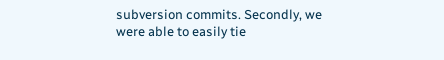subversion commits. Secondly, we were able to easily tie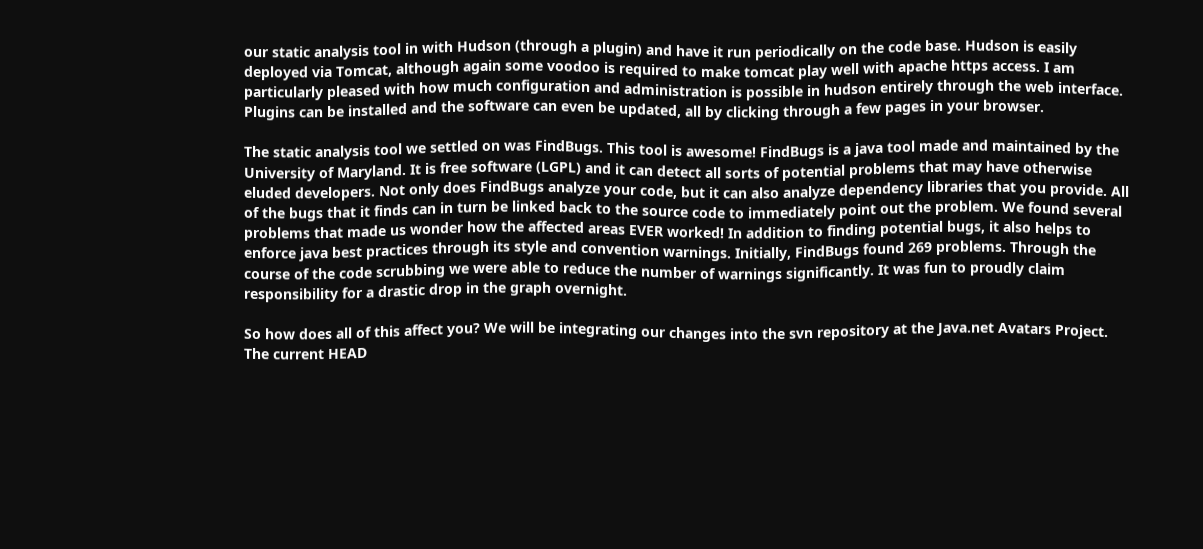our static analysis tool in with Hudson (through a plugin) and have it run periodically on the code base. Hudson is easily deployed via Tomcat, although again some voodoo is required to make tomcat play well with apache https access. I am particularly pleased with how much configuration and administration is possible in hudson entirely through the web interface. Plugins can be installed and the software can even be updated, all by clicking through a few pages in your browser.

The static analysis tool we settled on was FindBugs. This tool is awesome! FindBugs is a java tool made and maintained by the University of Maryland. It is free software (LGPL) and it can detect all sorts of potential problems that may have otherwise eluded developers. Not only does FindBugs analyze your code, but it can also analyze dependency libraries that you provide. All of the bugs that it finds can in turn be linked back to the source code to immediately point out the problem. We found several problems that made us wonder how the affected areas EVER worked! In addition to finding potential bugs, it also helps to enforce java best practices through its style and convention warnings. Initially, FindBugs found 269 problems. Through the course of the code scrubbing we were able to reduce the number of warnings significantly. It was fun to proudly claim responsibility for a drastic drop in the graph overnight.

So how does all of this affect you? We will be integrating our changes into the svn repository at the Java.net Avatars Project. The current HEAD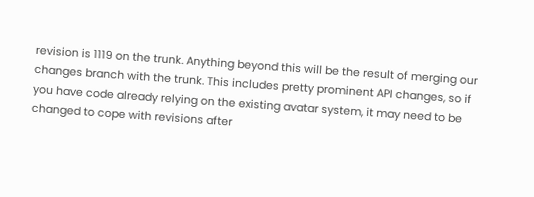revision is 1119 on the trunk. Anything beyond this will be the result of merging our changes branch with the trunk. This includes pretty prominent API changes, so if you have code already relying on the existing avatar system, it may need to be changed to cope with revisions after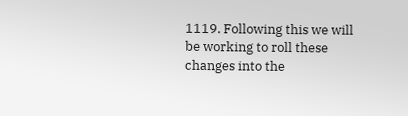1119. Following this we will be working to roll these changes into the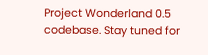Project Wonderland 0.5 codebase. Stay tuned for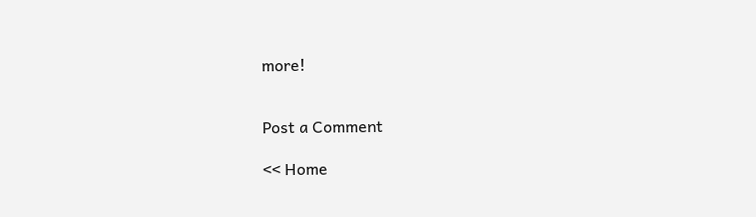more!


Post a Comment

<< Home